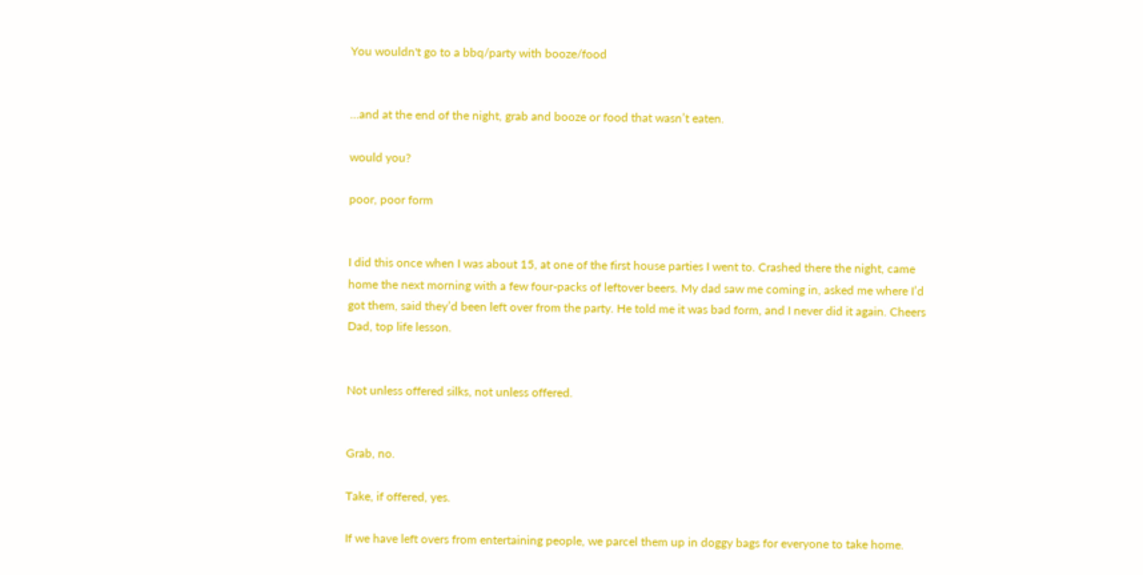You wouldn't go to a bbq/party with booze/food


…and at the end of the night, grab and booze or food that wasn’t eaten.

would you?

poor, poor form


I did this once when I was about 15, at one of the first house parties I went to. Crashed there the night, came home the next morning with a few four-packs of leftover beers. My dad saw me coming in, asked me where I’d got them, said they’d been left over from the party. He told me it was bad form, and I never did it again. Cheers Dad, top life lesson.


Not unless offered silks, not unless offered.


Grab, no.

Take, if offered, yes.

If we have left overs from entertaining people, we parcel them up in doggy bags for everyone to take home.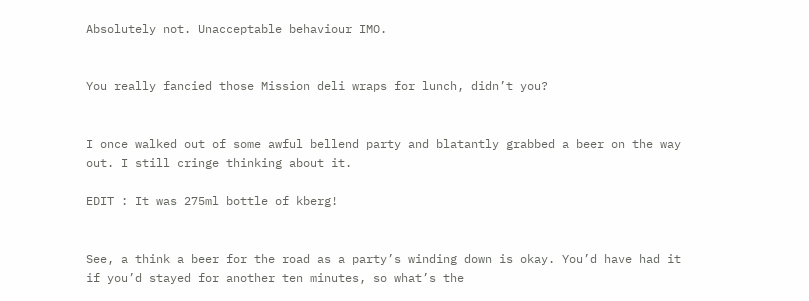Absolutely not. Unacceptable behaviour IMO.


You really fancied those Mission deli wraps for lunch, didn’t you?


I once walked out of some awful bellend party and blatantly grabbed a beer on the way out. I still cringe thinking about it.

EDIT : It was 275ml bottle of kberg!


See, a think a beer for the road as a party’s winding down is okay. You’d have had it if you’d stayed for another ten minutes, so what’s the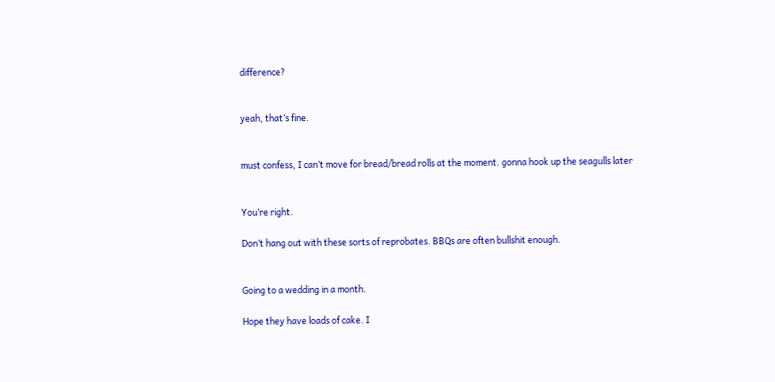difference?


yeah, that’s fine.


must confess, I can’t move for bread/bread rolls at the moment. gonna hook up the seagulls later


You’re right.

Don’t hang out with these sorts of reprobates. BBQs are often bullshit enough.


Going to a wedding in a month.

Hope they have loads of cake. I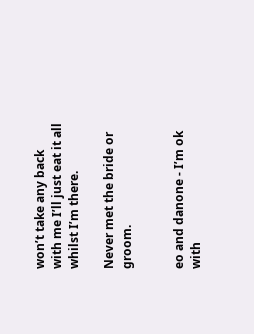won’t take any back with me I’ll just eat it all whilst I’m there.

Never met the bride or groom.


eo and danone - I’m ok with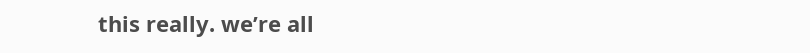this really. we’re all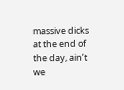massive dicks at the end of the day, ain’t we